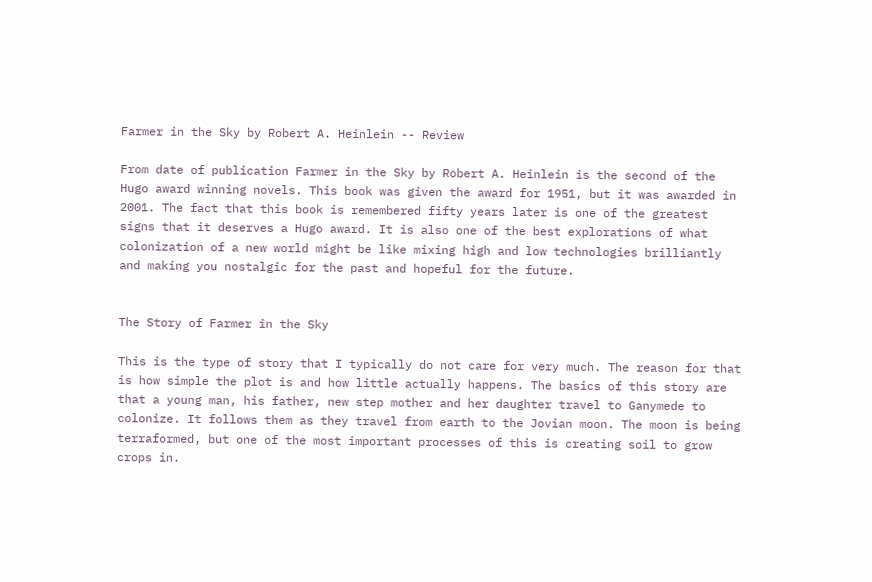Farmer in the Sky by Robert A. Heinlein -- Review

From date of publication Farmer in the Sky by Robert A. Heinlein is the second of the Hugo award winning novels. This book was given the award for 1951, but it was awarded in 2001. The fact that this book is remembered fifty years later is one of the greatest signs that it deserves a Hugo award. It is also one of the best explorations of what colonization of a new world might be like mixing high and low technologies brilliantly and making you nostalgic for the past and hopeful for the future.


The Story of Farmer in the Sky

This is the type of story that I typically do not care for very much. The reason for that is how simple the plot is and how little actually happens. The basics of this story are that a young man, his father, new step mother and her daughter travel to Ganymede to colonize. It follows them as they travel from earth to the Jovian moon. The moon is being terraformed, but one of the most important processes of this is creating soil to grow crops in.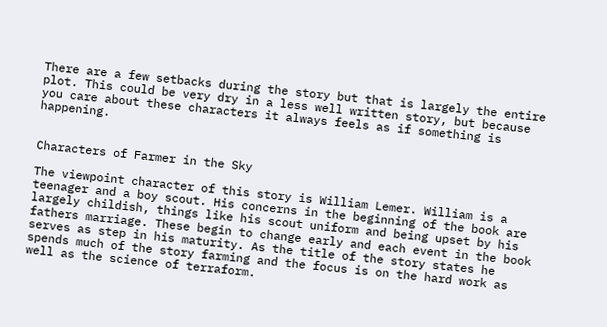There are a few setbacks during the story but that is largely the entire plot. This could be very dry in a less well written story, but because you care about these characters it always feels as if something is happening.


Characters of Farmer in the Sky

The viewpoint character of this story is William Lemer. William is a teenager and a boy scout. His concerns in the beginning of the book are largely childish, things like his scout uniform and being upset by his fathers marriage. These begin to change early and each event in the book serves as step in his maturity. As the title of the story states he spends much of the story farming and the focus is on the hard work as well as the science of terraform.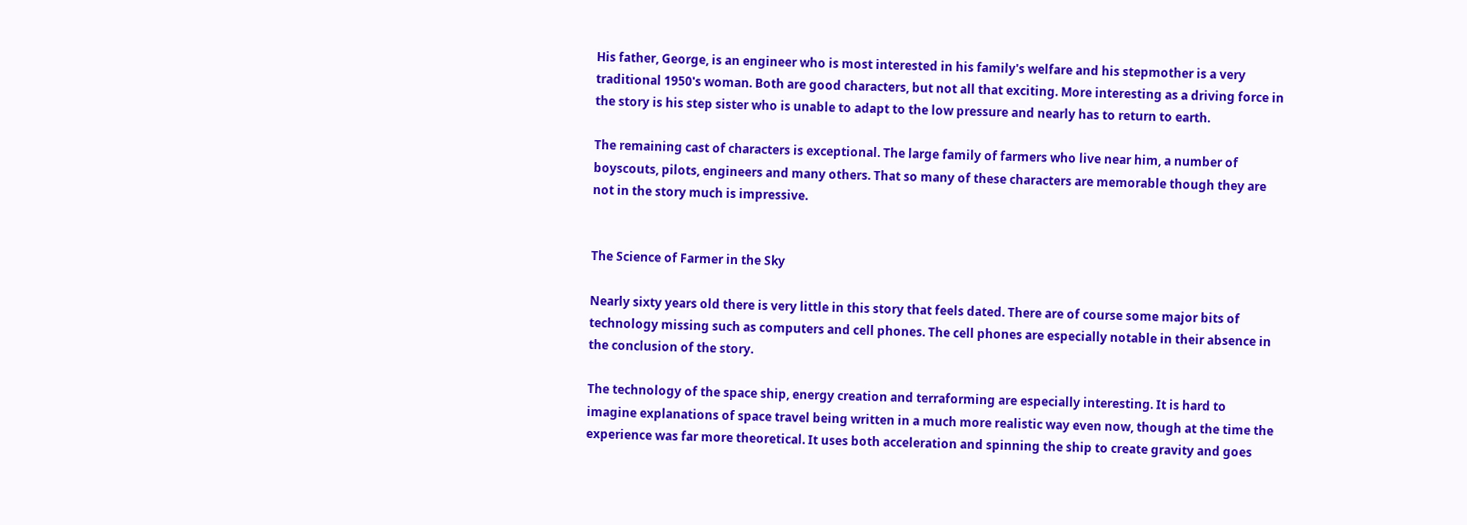His father, George, is an engineer who is most interested in his family's welfare and his stepmother is a very traditional 1950's woman. Both are good characters, but not all that exciting. More interesting as a driving force in the story is his step sister who is unable to adapt to the low pressure and nearly has to return to earth.

The remaining cast of characters is exceptional. The large family of farmers who live near him, a number of boyscouts, pilots, engineers and many others. That so many of these characters are memorable though they are not in the story much is impressive.


The Science of Farmer in the Sky

Nearly sixty years old there is very little in this story that feels dated. There are of course some major bits of technology missing such as computers and cell phones. The cell phones are especially notable in their absence in the conclusion of the story.

The technology of the space ship, energy creation and terraforming are especially interesting. It is hard to imagine explanations of space travel being written in a much more realistic way even now, though at the time the experience was far more theoretical. It uses both acceleration and spinning the ship to create gravity and goes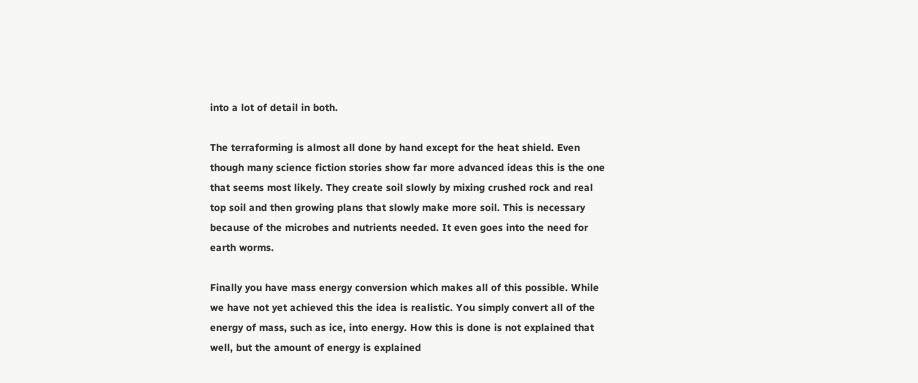into a lot of detail in both.

The terraforming is almost all done by hand except for the heat shield. Even though many science fiction stories show far more advanced ideas this is the one that seems most likely. They create soil slowly by mixing crushed rock and real top soil and then growing plans that slowly make more soil. This is necessary because of the microbes and nutrients needed. It even goes into the need for earth worms.

Finally you have mass energy conversion which makes all of this possible. While we have not yet achieved this the idea is realistic. You simply convert all of the energy of mass, such as ice, into energy. How this is done is not explained that well, but the amount of energy is explained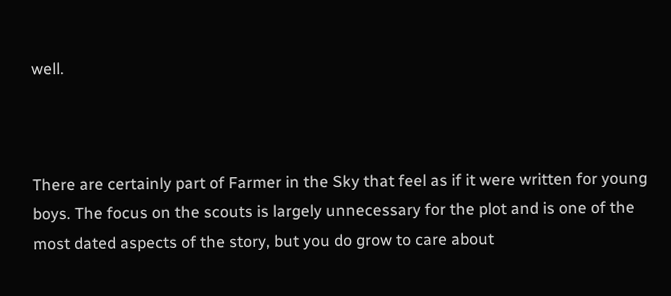well.



There are certainly part of Farmer in the Sky that feel as if it were written for young boys. The focus on the scouts is largely unnecessary for the plot and is one of the most dated aspects of the story, but you do grow to care about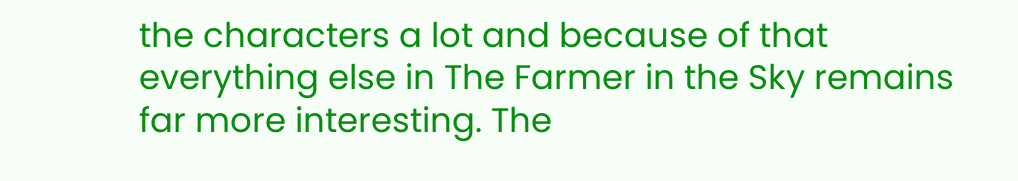the characters a lot and because of that everything else in The Farmer in the Sky remains far more interesting. The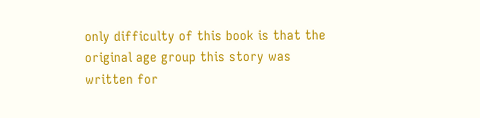only difficulty of this book is that the original age group this story was written for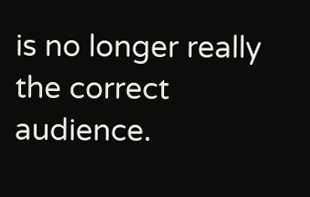is no longer really the correct audience.